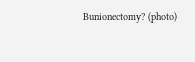Bunionectomy? (photo)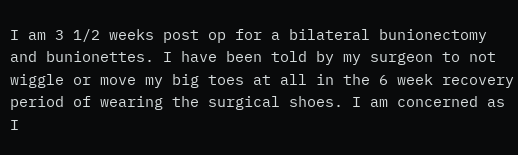I am 3 1/2 weeks post op for a bilateral bunionectomy and bunionettes. I have been told by my surgeon to not wiggle or move my big toes at all in the 6 week recovery period of wearing the surgical shoes. I am concerned as I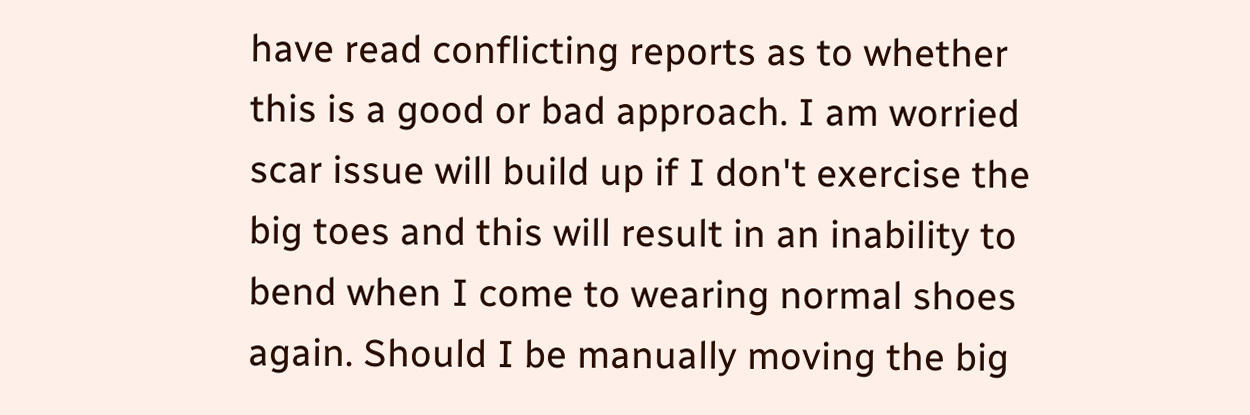have read conflicting reports as to whether this is a good or bad approach. I am worried scar issue will build up if I don't exercise the big toes and this will result in an inability to bend when I come to wearing normal shoes again. Should I be manually moving the big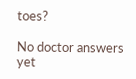toes?

No doctor answers yet